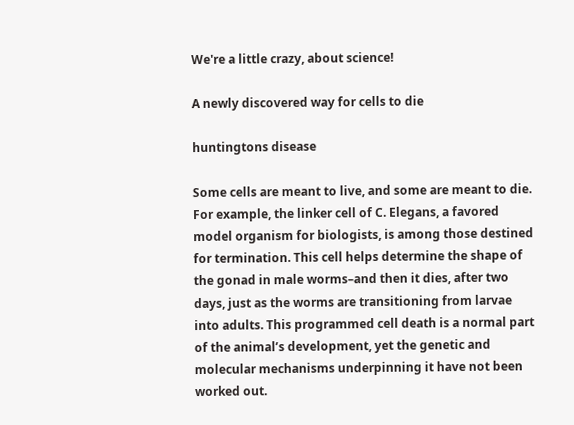We're a little crazy, about science!

A newly discovered way for cells to die

huntingtons disease

Some cells are meant to live, and some are meant to die. For example, the linker cell of C. Elegans, a favored model organism for biologists, is among those destined for termination. This cell helps determine the shape of the gonad in male worms–and then it dies, after two days, just as the worms are transitioning from larvae into adults. This programmed cell death is a normal part of the animal’s development, yet the genetic and molecular mechanisms underpinning it have not been worked out.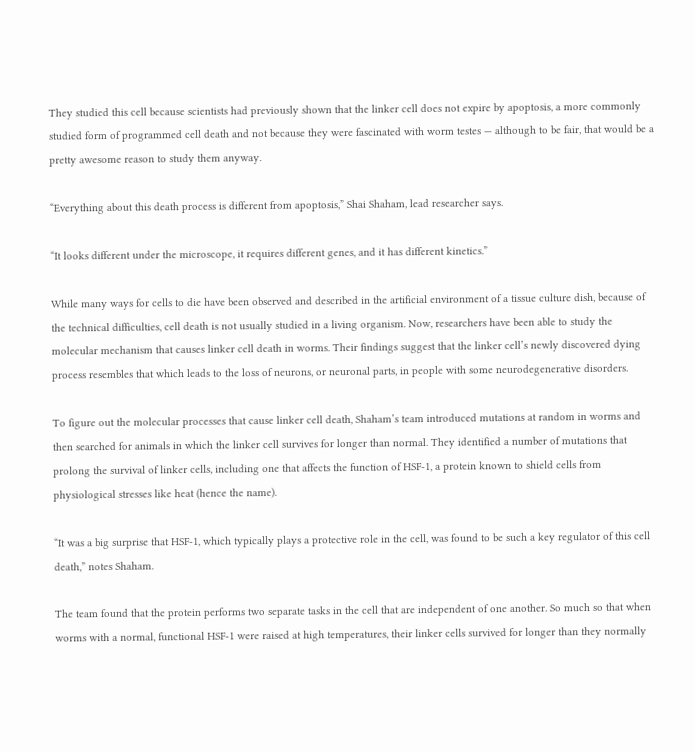They studied this cell because scientists had previously shown that the linker cell does not expire by apoptosis, a more commonly studied form of programmed cell death and not because they were fascinated with worm testes — although to be fair, that would be a pretty awesome reason to study them anyway.

“Everything about this death process is different from apoptosis,” Shai Shaham, lead researcher says.

“It looks different under the microscope, it requires different genes, and it has different kinetics.”

While many ways for cells to die have been observed and described in the artificial environment of a tissue culture dish, because of the technical difficulties, cell death is not usually studied in a living organism. Now, researchers have been able to study the molecular mechanism that causes linker cell death in worms. Their findings suggest that the linker cell’s newly discovered dying process resembles that which leads to the loss of neurons, or neuronal parts, in people with some neurodegenerative disorders.

To figure out the molecular processes that cause linker cell death, Shaham’s team introduced mutations at random in worms and then searched for animals in which the linker cell survives for longer than normal. They identified a number of mutations that prolong the survival of linker cells, including one that affects the function of HSF-1, a protein known to shield cells from physiological stresses like heat (hence the name).

“It was a big surprise that HSF-1, which typically plays a protective role in the cell, was found to be such a key regulator of this cell death,” notes Shaham.

The team found that the protein performs two separate tasks in the cell that are independent of one another. So much so that when worms with a normal, functional HSF-1 were raised at high temperatures, their linker cells survived for longer than they normally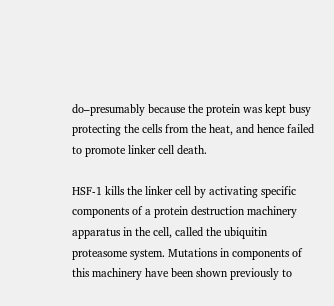do–presumably because the protein was kept busy protecting the cells from the heat, and hence failed to promote linker cell death.

HSF-1 kills the linker cell by activating specific components of a protein destruction machinery apparatus in the cell, called the ubiquitin proteasome system. Mutations in components of this machinery have been shown previously to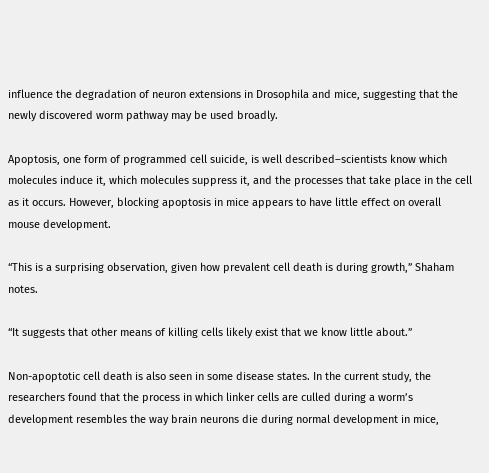influence the degradation of neuron extensions in Drosophila and mice, suggesting that the newly discovered worm pathway may be used broadly.

Apoptosis, one form of programmed cell suicide, is well described–scientists know which molecules induce it, which molecules suppress it, and the processes that take place in the cell as it occurs. However, blocking apoptosis in mice appears to have little effect on overall mouse development.

“This is a surprising observation, given how prevalent cell death is during growth,” Shaham notes.

“It suggests that other means of killing cells likely exist that we know little about.”

Non-apoptotic cell death is also seen in some disease states. In the current study, the researchers found that the process in which linker cells are culled during a worm’s development resembles the way brain neurons die during normal development in mice,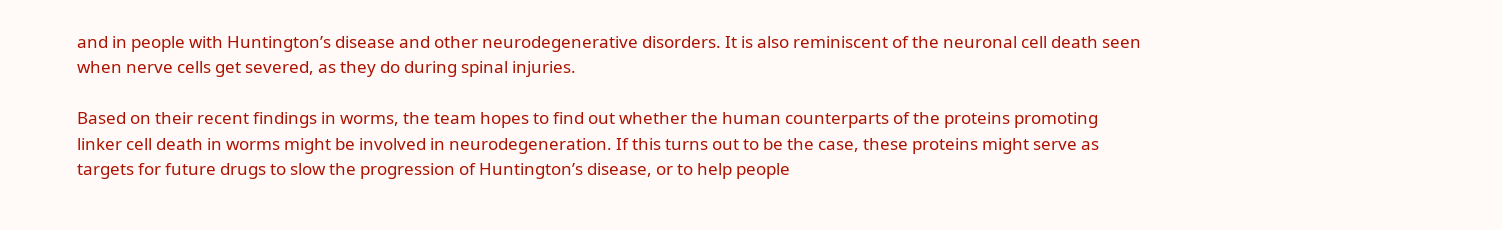and in people with Huntington’s disease and other neurodegenerative disorders. It is also reminiscent of the neuronal cell death seen when nerve cells get severed, as they do during spinal injuries.

Based on their recent findings in worms, the team hopes to find out whether the human counterparts of the proteins promoting linker cell death in worms might be involved in neurodegeneration. If this turns out to be the case, these proteins might serve as targets for future drugs to slow the progression of Huntington’s disease, or to help people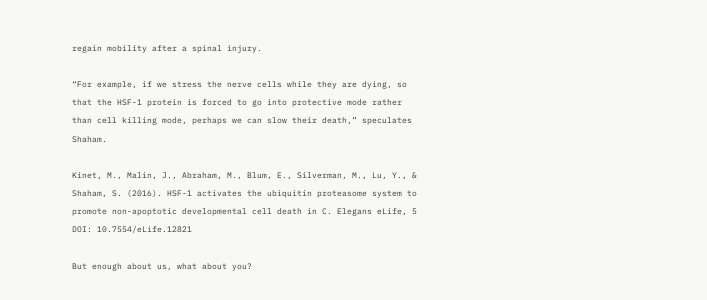regain mobility after a spinal injury.

“For example, if we stress the nerve cells while they are dying, so that the HSF-1 protein is forced to go into protective mode rather than cell killing mode, perhaps we can slow their death,” speculates Shaham.

Kinet, M., Malin, J., Abraham, M., Blum, E., Silverman, M., Lu, Y., & Shaham, S. (2016). HSF-1 activates the ubiquitin proteasome system to promote non-apoptotic developmental cell death in C. Elegans eLife, 5 DOI: 10.7554/eLife.12821

But enough about us, what about you?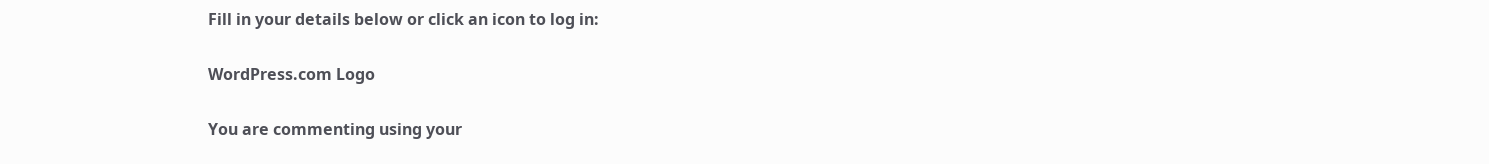Fill in your details below or click an icon to log in:

WordPress.com Logo

You are commenting using your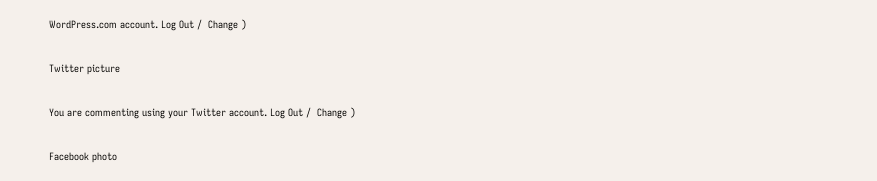WordPress.com account. Log Out /  Change )

Twitter picture

You are commenting using your Twitter account. Log Out /  Change )

Facebook photo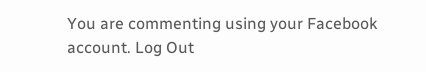You are commenting using your Facebook account. Log Out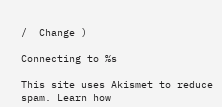/  Change )

Connecting to %s

This site uses Akismet to reduce spam. Learn how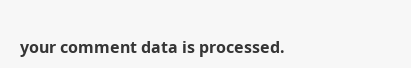your comment data is processed.